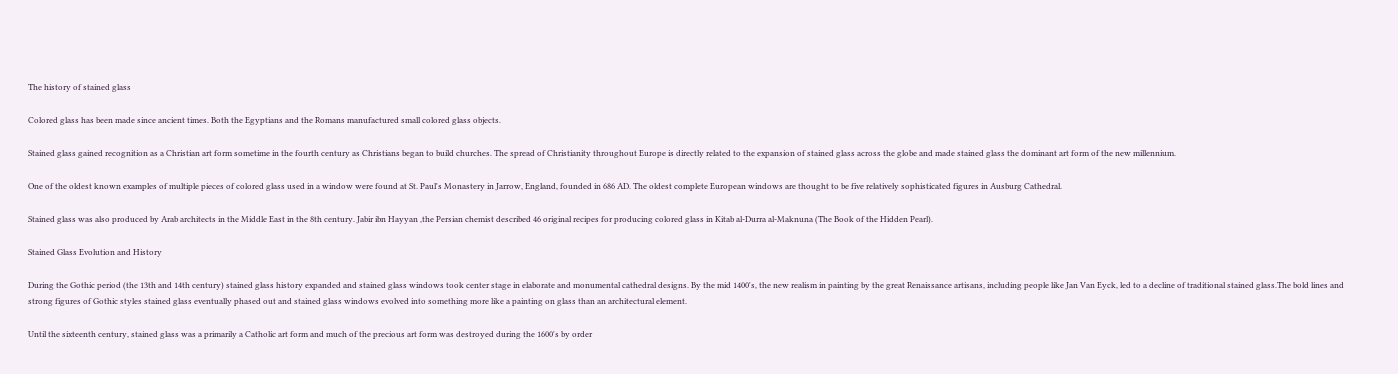The history of stained glass

Colored glass has been made since ancient times. Both the Egyptians and the Romans manufactured small colored glass objects.

Stained glass gained recognition as a Christian art form sometime in the fourth century as Christians began to build churches. The spread of Christianity throughout Europe is directly related to the expansion of stained glass across the globe and made stained glass the dominant art form of the new millennium.

One of the oldest known examples of multiple pieces of colored glass used in a window were found at St. Paul's Monastery in Jarrow, England, founded in 686 AD. The oldest complete European windows are thought to be five relatively sophisticated figures in Ausburg Cathedral.

Stained glass was also produced by Arab architects in the Middle East in the 8th century. Jabir ibn Hayyan ,the Persian chemist described 46 original recipes for producing colored glass in Kitab al-Durra al-Maknuna (The Book of the Hidden Pearl).

Stained Glass Evolution and History

During the Gothic period (the 13th and 14th century) stained glass history expanded and stained glass windows took center stage in elaborate and monumental cathedral designs. By the mid 1400's, the new realism in painting by the great Renaissance artisans, including people like Jan Van Eyck, led to a decline of traditional stained glass.The bold lines and strong figures of Gothic styles stained glass eventually phased out and stained glass windows evolved into something more like a painting on glass than an architectural element.

Until the sixteenth century, stained glass was a primarily a Catholic art form and much of the precious art form was destroyed during the 1600's by order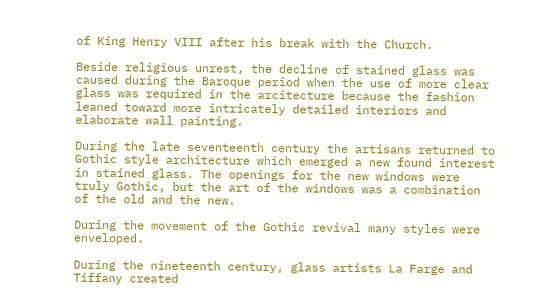of King Henry VIII after his break with the Church.

Beside religious unrest, the decline of stained glass was caused during the Baroque period when the use of more clear glass was required in the arcitecture because the fashion leaned toward more intricately detailed interiors and elaborate wall painting.

During the late seventeenth century the artisans returned to Gothic style architecture which emerged a new found interest in stained glass. The openings for the new windows were truly Gothic, but the art of the windows was a combination of the old and the new.

During the movement of the Gothic revival many styles were enveloped.

During the nineteenth century, glass artists La Farge and Tiffany created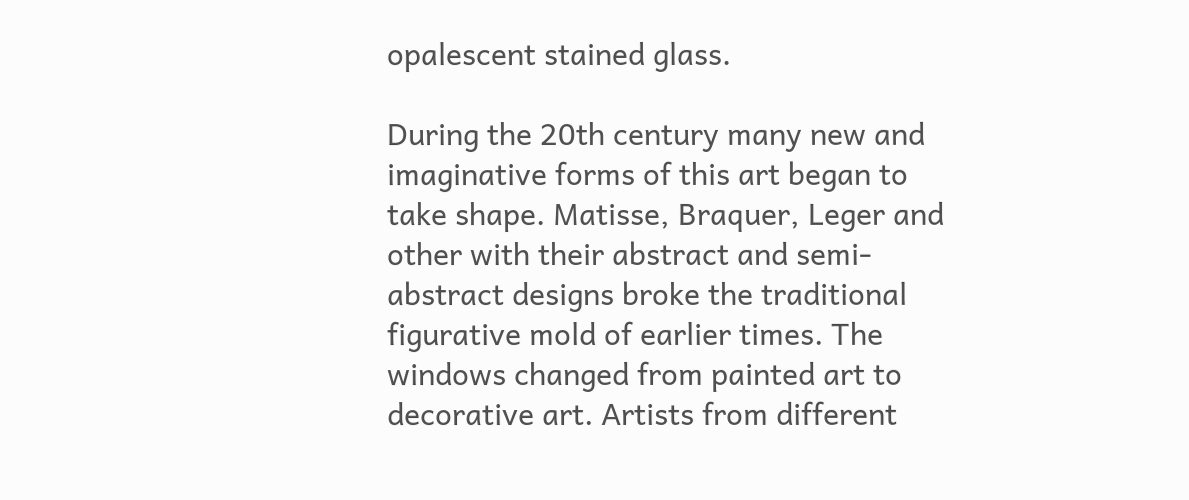opalescent stained glass.

During the 20th century many new and imaginative forms of this art began to take shape. Matisse, Braquer, Leger and other with their abstract and semi-abstract designs broke the traditional figurative mold of earlier times. The windows changed from painted art to decorative art. Artists from different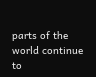parts of the world continue to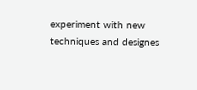experiment with new techniques and designes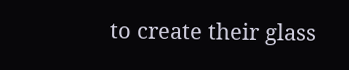to create their glass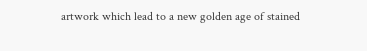artwork which lead to a new golden age of stained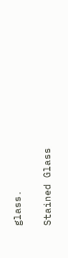glass.

Stained Glass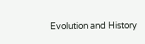Evolution and History